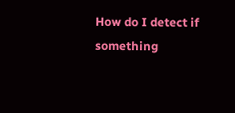How do I detect if something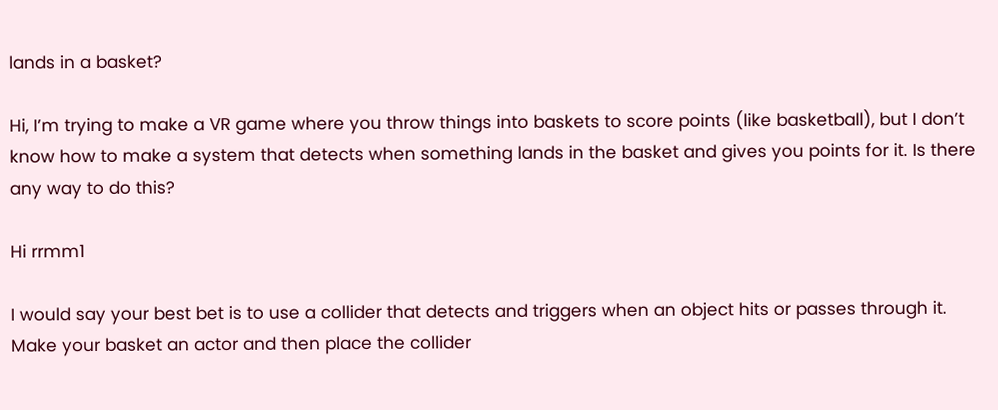lands in a basket?

Hi, I’m trying to make a VR game where you throw things into baskets to score points (like basketball), but I don’t know how to make a system that detects when something lands in the basket and gives you points for it. Is there any way to do this?

Hi rrmm1

I would say your best bet is to use a collider that detects and triggers when an object hits or passes through it. Make your basket an actor and then place the collider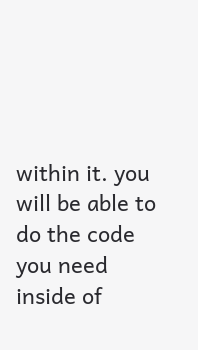within it. you will be able to do the code you need inside of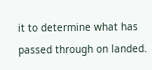it to determine what has passed through on landed.